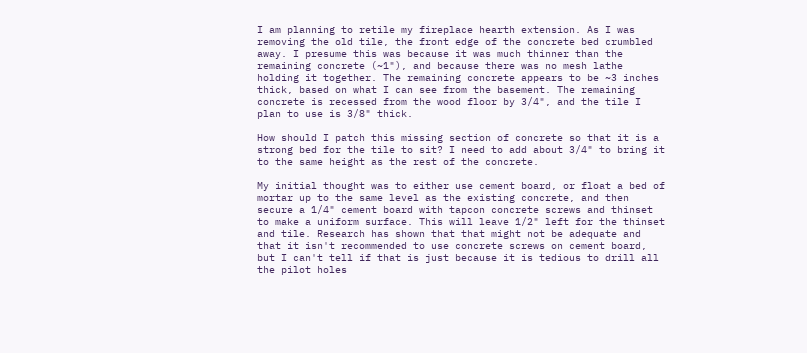I am planning to retile my fireplace hearth extension. As I was removing the old tile, the front edge of the concrete bed crumbled away. I presume this was because it was much thinner than the remaining concrete (~1"), and because there was no mesh lathe holding it together. The remaining concrete appears to be ~3 inches thick, based on what I can see from the basement. The remaining concrete is recessed from the wood floor by 3/4", and the tile I plan to use is 3/8" thick.

How should I patch this missing section of concrete so that it is a strong bed for the tile to sit? I need to add about 3/4" to bring it to the same height as the rest of the concrete.

My initial thought was to either use cement board, or float a bed of mortar up to the same level as the existing concrete, and then secure a 1/4" cement board with tapcon concrete screws and thinset to make a uniform surface. This will leave 1/2" left for the thinset and tile. Research has shown that that might not be adequate and that it isn't recommended to use concrete screws on cement board, but I can't tell if that is just because it is tedious to drill all the pilot holes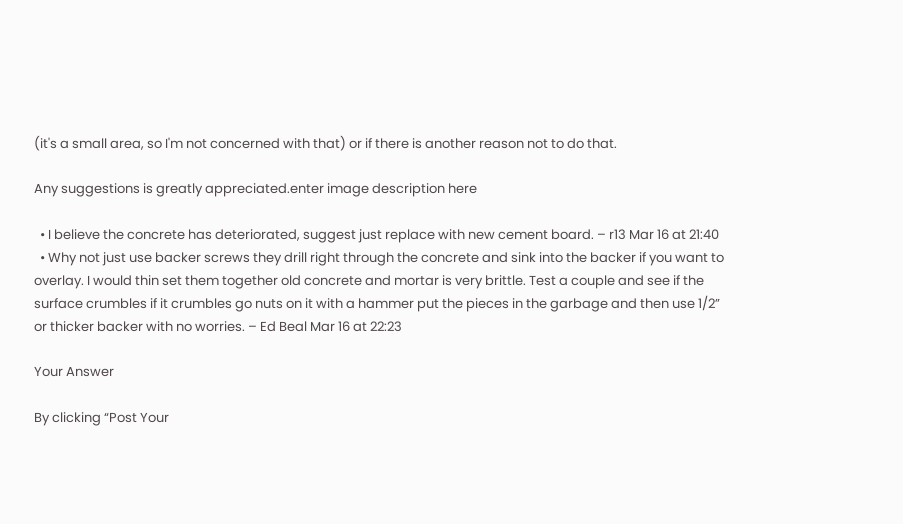(it's a small area, so I'm not concerned with that) or if there is another reason not to do that.

Any suggestions is greatly appreciated.enter image description here

  • I believe the concrete has deteriorated, suggest just replace with new cement board. – r13 Mar 16 at 21:40
  • Why not just use backer screws they drill right through the concrete and sink into the backer if you want to overlay. I would thin set them together old concrete and mortar is very brittle. Test a couple and see if the surface crumbles if it crumbles go nuts on it with a hammer put the pieces in the garbage and then use 1/2” or thicker backer with no worries. – Ed Beal Mar 16 at 22:23

Your Answer

By clicking “Post Your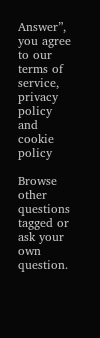Answer”, you agree to our terms of service, privacy policy and cookie policy

Browse other questions tagged or ask your own question.